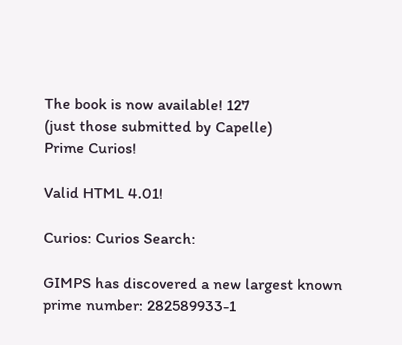The book is now available! 127
(just those submitted by Capelle)
Prime Curios!

Valid HTML 4.01!

Curios: Curios Search:

GIMPS has discovered a new largest known prime number: 282589933-1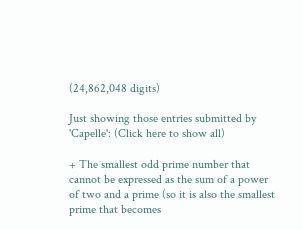(24,862,048 digits)

Just showing those entries submitted by 'Capelle': (Click here to show all)

+ The smallest odd prime number that cannot be expressed as the sum of a power of two and a prime (so it is also the smallest prime that becomes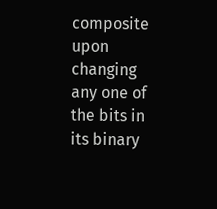composite upon changing any one of the bits in its binary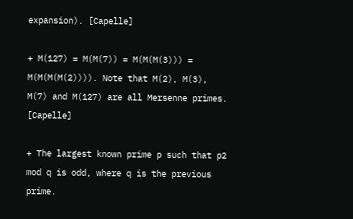expansion). [Capelle]

+ M(127) = M(M(7)) = M(M(M(3))) = M(M(M(M(2)))). Note that M(2), M(3), M(7) and M(127) are all Mersenne primes. [Capelle]

+ The largest known prime p such that p2 mod q is odd, where q is the previous prime.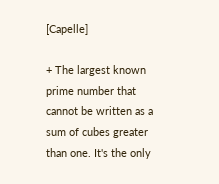[Capelle]

+ The largest known prime number that cannot be written as a sum of cubes greater than one. It's the only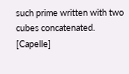such prime written with two cubes concatenated. [Capelle]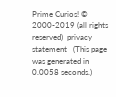Prime Curios! © 2000-2019 (all rights reserved)  privacy statement   (This page was generated in 0.0058 seconds.)